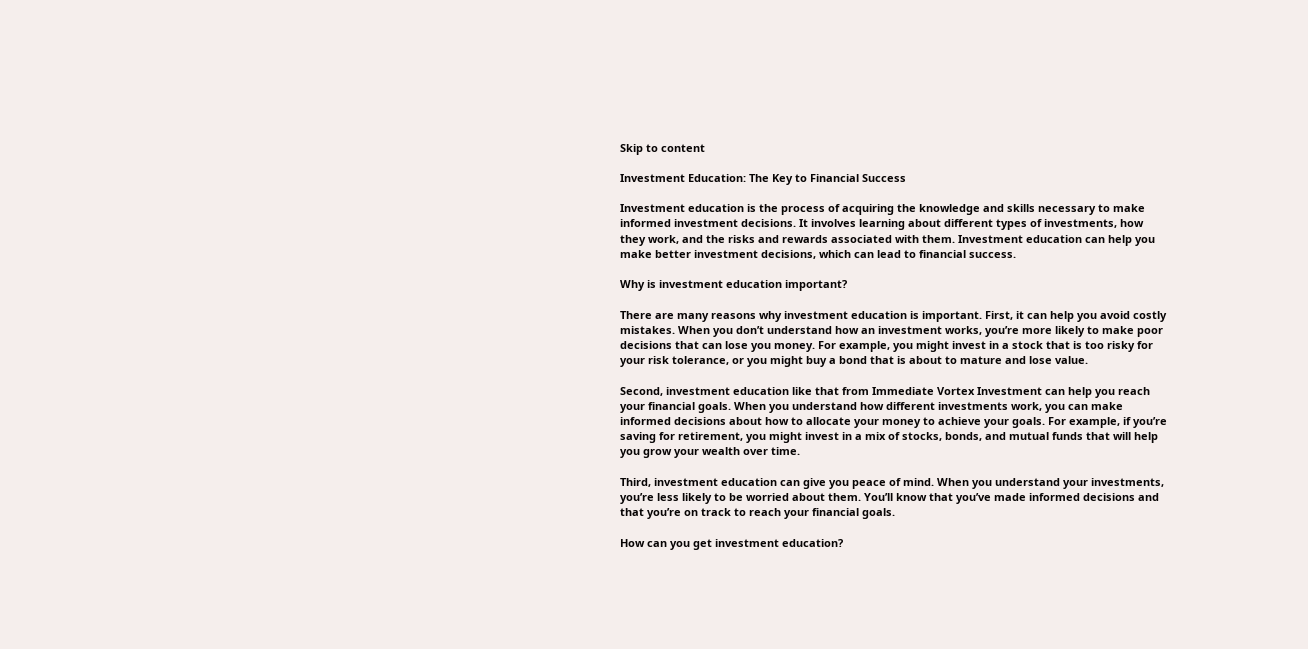Skip to content

Investment Education: The Key to Financial Success

Investment education is the process of acquiring the knowledge and skills necessary to make informed investment decisions. It involves learning about different types of investments, how they work, and the risks and rewards associated with them. Investment education can help you make better investment decisions, which can lead to financial success.

Why is investment education important?

There are many reasons why investment education is important. First, it can help you avoid costly mistakes. When you don’t understand how an investment works, you’re more likely to make poor decisions that can lose you money. For example, you might invest in a stock that is too risky for your risk tolerance, or you might buy a bond that is about to mature and lose value.

Second, investment education like that from Immediate Vortex Investment can help you reach your financial goals. When you understand how different investments work, you can make informed decisions about how to allocate your money to achieve your goals. For example, if you’re saving for retirement, you might invest in a mix of stocks, bonds, and mutual funds that will help you grow your wealth over time.

Third, investment education can give you peace of mind. When you understand your investments, you’re less likely to be worried about them. You’ll know that you’ve made informed decisions and that you’re on track to reach your financial goals.

How can you get investment education?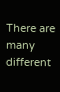There are many different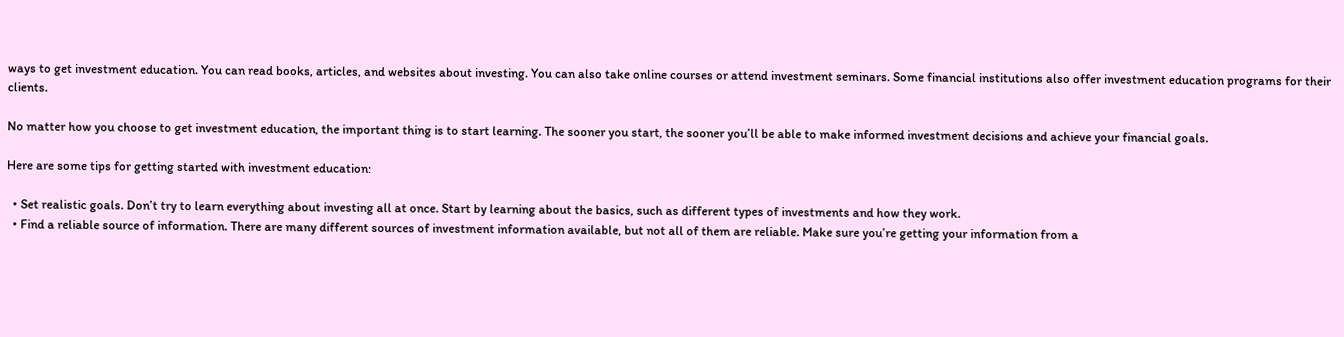ways to get investment education. You can read books, articles, and websites about investing. You can also take online courses or attend investment seminars. Some financial institutions also offer investment education programs for their clients.

No matter how you choose to get investment education, the important thing is to start learning. The sooner you start, the sooner you’ll be able to make informed investment decisions and achieve your financial goals.

Here are some tips for getting started with investment education:

  • Set realistic goals. Don’t try to learn everything about investing all at once. Start by learning about the basics, such as different types of investments and how they work.
  • Find a reliable source of information. There are many different sources of investment information available, but not all of them are reliable. Make sure you’re getting your information from a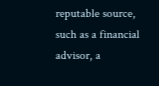reputable source, such as a financial advisor, a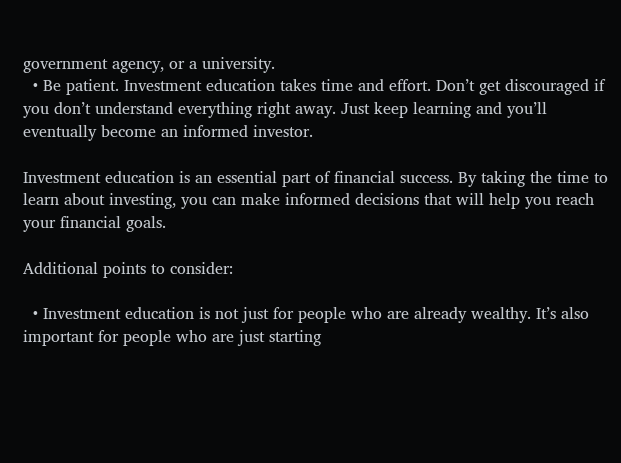government agency, or a university.
  • Be patient. Investment education takes time and effort. Don’t get discouraged if you don’t understand everything right away. Just keep learning and you’ll eventually become an informed investor.

Investment education is an essential part of financial success. By taking the time to learn about investing, you can make informed decisions that will help you reach your financial goals.

Additional points to consider:

  • Investment education is not just for people who are already wealthy. It’s also important for people who are just starting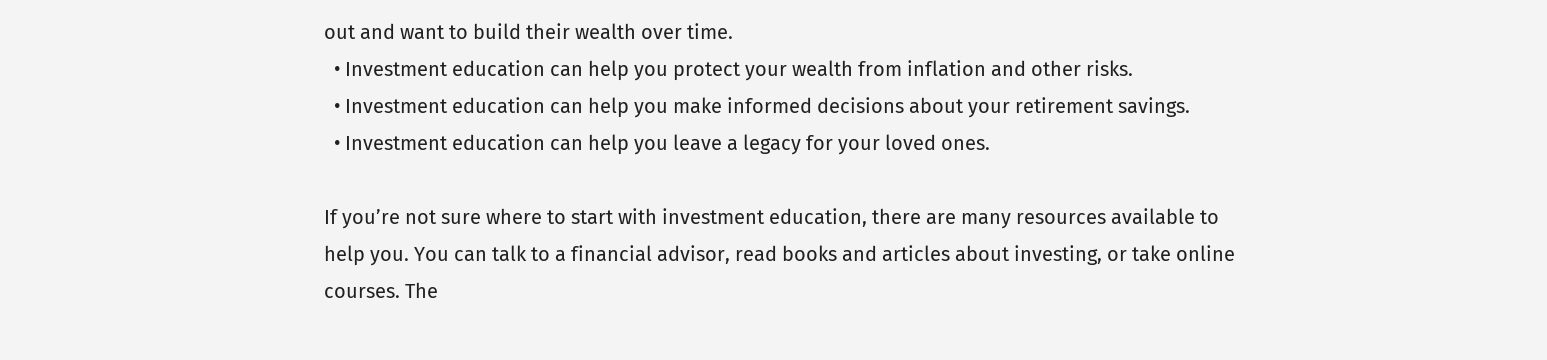out and want to build their wealth over time.
  • Investment education can help you protect your wealth from inflation and other risks.
  • Investment education can help you make informed decisions about your retirement savings.
  • Investment education can help you leave a legacy for your loved ones.

If you’re not sure where to start with investment education, there are many resources available to help you. You can talk to a financial advisor, read books and articles about investing, or take online courses. The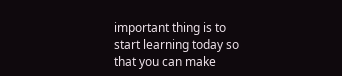important thing is to start learning today so that you can make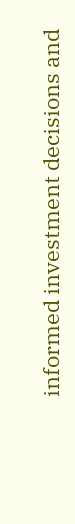informed investment decisions and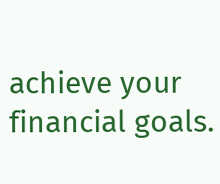achieve your financial goals.